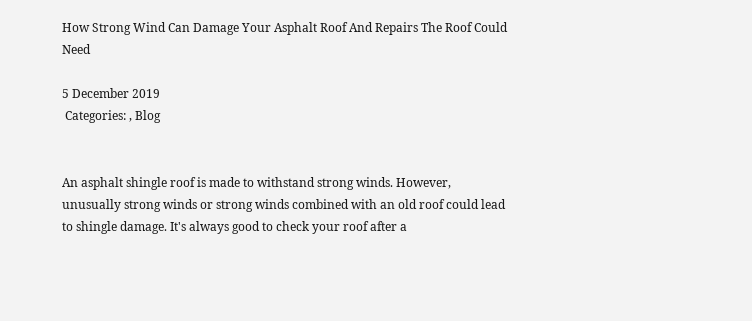How Strong Wind Can Damage Your Asphalt Roof And Repairs The Roof Could Need

5 December 2019
 Categories: , Blog


An asphalt shingle roof is made to withstand strong winds. However, unusually strong winds or strong winds combined with an old roof could lead to shingle damage. It's always good to check your roof after a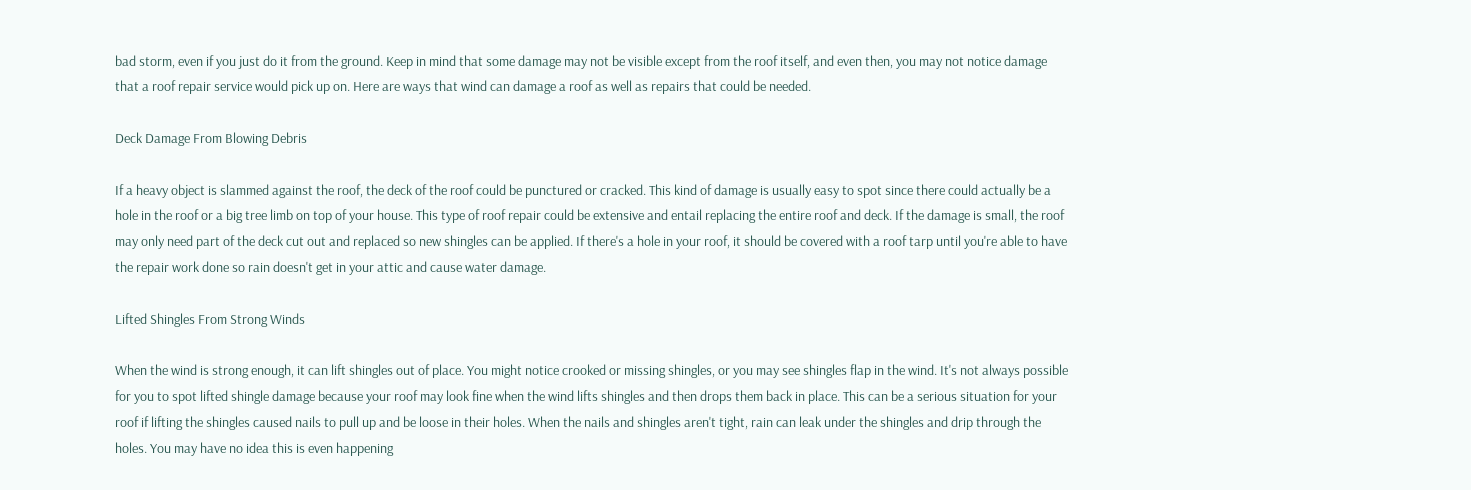bad storm, even if you just do it from the ground. Keep in mind that some damage may not be visible except from the roof itself, and even then, you may not notice damage that a roof repair service would pick up on. Here are ways that wind can damage a roof as well as repairs that could be needed.

Deck Damage From Blowing Debris

If a heavy object is slammed against the roof, the deck of the roof could be punctured or cracked. This kind of damage is usually easy to spot since there could actually be a hole in the roof or a big tree limb on top of your house. This type of roof repair could be extensive and entail replacing the entire roof and deck. If the damage is small, the roof may only need part of the deck cut out and replaced so new shingles can be applied. If there's a hole in your roof, it should be covered with a roof tarp until you're able to have the repair work done so rain doesn't get in your attic and cause water damage.

Lifted Shingles From Strong Winds

When the wind is strong enough, it can lift shingles out of place. You might notice crooked or missing shingles, or you may see shingles flap in the wind. It's not always possible for you to spot lifted shingle damage because your roof may look fine when the wind lifts shingles and then drops them back in place. This can be a serious situation for your roof if lifting the shingles caused nails to pull up and be loose in their holes. When the nails and shingles aren't tight, rain can leak under the shingles and drip through the holes. You may have no idea this is even happening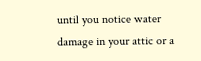until you notice water damage in your attic or a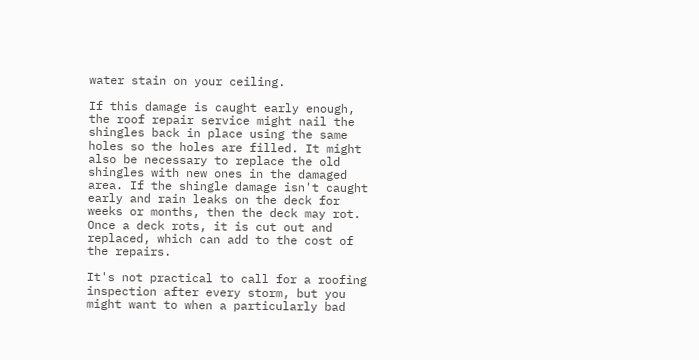water stain on your ceiling.

If this damage is caught early enough, the roof repair service might nail the shingles back in place using the same holes so the holes are filled. It might also be necessary to replace the old shingles with new ones in the damaged area. If the shingle damage isn't caught early and rain leaks on the deck for weeks or months, then the deck may rot. Once a deck rots, it is cut out and replaced, which can add to the cost of the repairs.

It's not practical to call for a roofing inspection after every storm, but you might want to when a particularly bad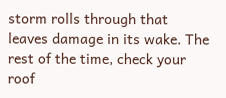storm rolls through that leaves damage in its wake. The rest of the time, check your roof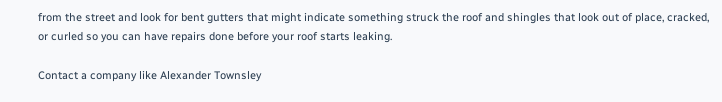from the street and look for bent gutters that might indicate something struck the roof and shingles that look out of place, cracked, or curled so you can have repairs done before your roof starts leaking.

Contact a company like Alexander Townsley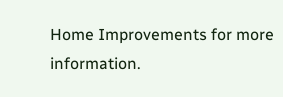Home Improvements for more information.